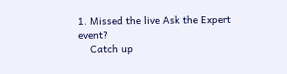1. Missed the live Ask the Expert event?
    Catch up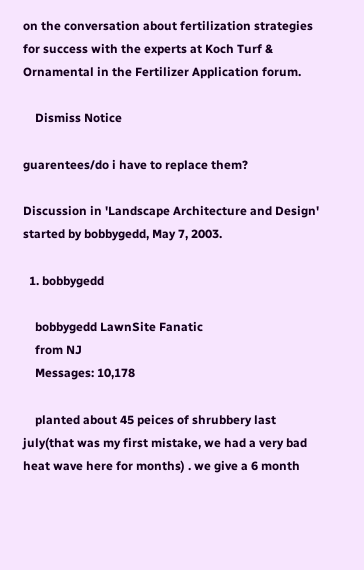on the conversation about fertilization strategies for success with the experts at Koch Turf & Ornamental in the Fertilizer Application forum.

    Dismiss Notice

guarentees/do i have to replace them?

Discussion in 'Landscape Architecture and Design' started by bobbygedd, May 7, 2003.

  1. bobbygedd

    bobbygedd LawnSite Fanatic
    from NJ
    Messages: 10,178

    planted about 45 peices of shrubbery last july(that was my first mistake, we had a very bad heat wave here for months) . we give a 6 month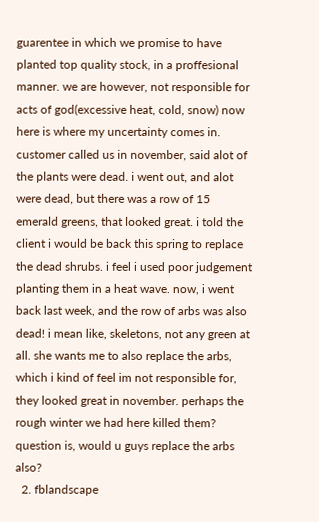guarentee in which we promise to have planted top quality stock, in a proffesional manner. we are however, not responsible for acts of god(excessive heat, cold, snow) now here is where my uncertainty comes in. customer called us in november, said alot of the plants were dead. i went out, and alot were dead, but there was a row of 15 emerald greens, that looked great. i told the client i would be back this spring to replace the dead shrubs. i feel i used poor judgement planting them in a heat wave. now, i went back last week, and the row of arbs was also dead! i mean like, skeletons, not any green at all. she wants me to also replace the arbs, which i kind of feel im not responsible for, they looked great in november. perhaps the rough winter we had here killed them? question is, would u guys replace the arbs also?
  2. fblandscape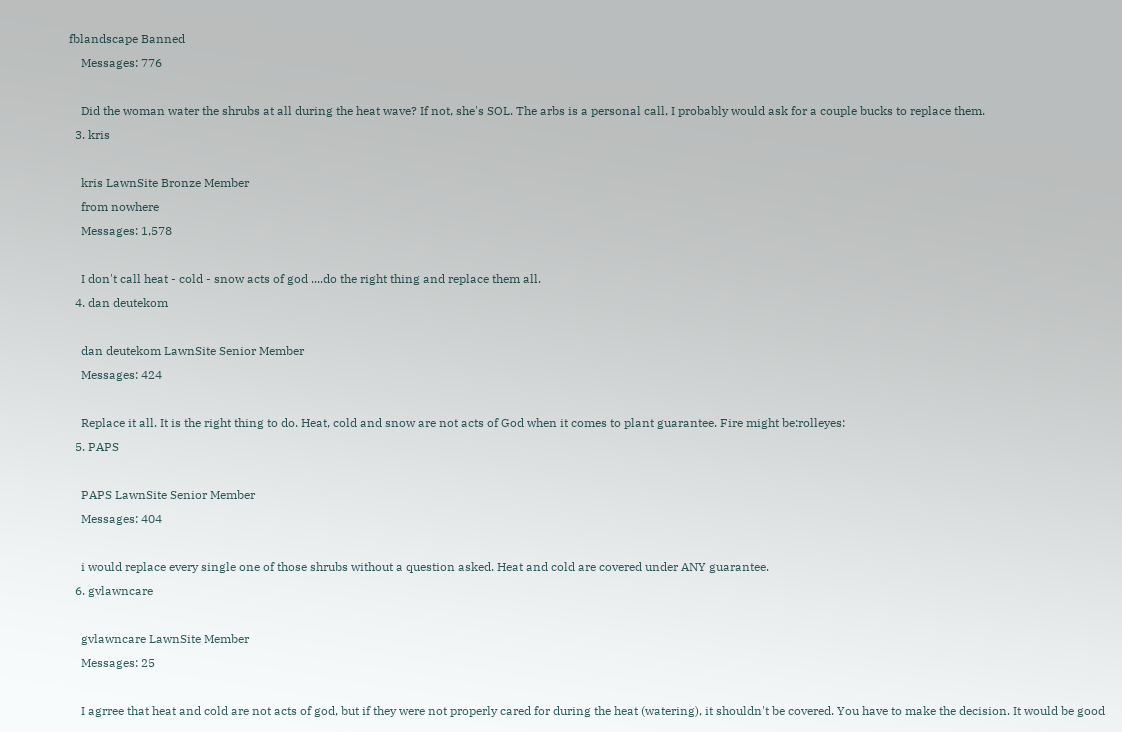fblandscape Banned
    Messages: 776

    Did the woman water the shrubs at all during the heat wave? If not, she's SOL. The arbs is a personal call, I probably would ask for a couple bucks to replace them.
  3. kris

    kris LawnSite Bronze Member
    from nowhere
    Messages: 1,578

    I don't call heat - cold - snow acts of god ....do the right thing and replace them all.
  4. dan deutekom

    dan deutekom LawnSite Senior Member
    Messages: 424

    Replace it all. It is the right thing to do. Heat, cold and snow are not acts of God when it comes to plant guarantee. Fire might be:rolleyes:
  5. PAPS

    PAPS LawnSite Senior Member
    Messages: 404

    i would replace every single one of those shrubs without a question asked. Heat and cold are covered under ANY guarantee.
  6. gvlawncare

    gvlawncare LawnSite Member
    Messages: 25

    I agrree that heat and cold are not acts of god, but if they were not properly cared for during the heat (watering), it shouldn't be covered. You have to make the decision. It would be good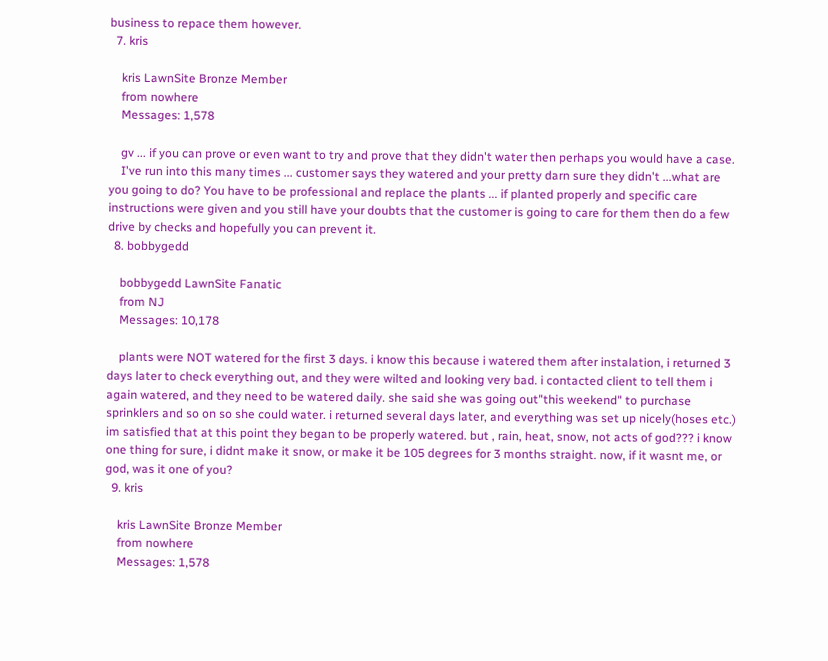business to repace them however.
  7. kris

    kris LawnSite Bronze Member
    from nowhere
    Messages: 1,578

    gv ... if you can prove or even want to try and prove that they didn't water then perhaps you would have a case.
    I've run into this many times ... customer says they watered and your pretty darn sure they didn't ...what are you going to do? You have to be professional and replace the plants ... if planted properly and specific care instructions were given and you still have your doubts that the customer is going to care for them then do a few drive by checks and hopefully you can prevent it.
  8. bobbygedd

    bobbygedd LawnSite Fanatic
    from NJ
    Messages: 10,178

    plants were NOT watered for the first 3 days. i know this because i watered them after instalation, i returned 3 days later to check everything out, and they were wilted and looking very bad. i contacted client to tell them i again watered, and they need to be watered daily. she said she was going out"this weekend" to purchase sprinklers and so on so she could water. i returned several days later, and everything was set up nicely(hoses etc.) im satisfied that at this point they began to be properly watered. but , rain, heat, snow, not acts of god??? i know one thing for sure, i didnt make it snow, or make it be 105 degrees for 3 months straight. now, if it wasnt me, or god, was it one of you?
  9. kris

    kris LawnSite Bronze Member
    from nowhere
    Messages: 1,578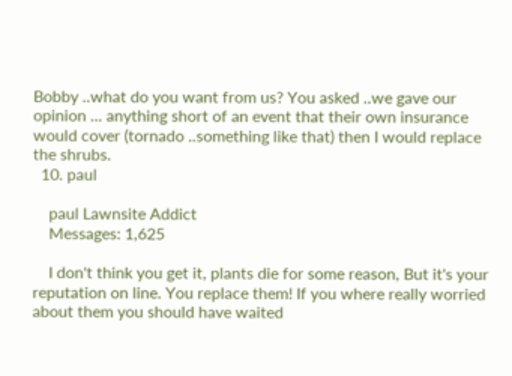Bobby ..what do you want from us? You asked ..we gave our opinion ... anything short of an event that their own insurance would cover (tornado ..something like that) then I would replace the shrubs.
  10. paul

    paul Lawnsite Addict
    Messages: 1,625

    I don't think you get it, plants die for some reason, But it's your reputation on line. You replace them! If you where really worried about them you should have waited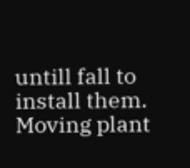untill fall to install them. Moving plant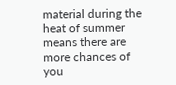material during the heat of summer means there are more chances of you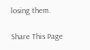losing them.

Share This Page